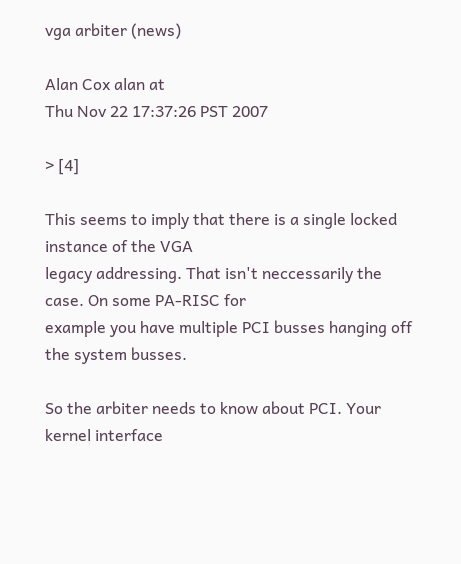vga arbiter (news)

Alan Cox alan at
Thu Nov 22 17:37:26 PST 2007

> [4]

This seems to imply that there is a single locked instance of the VGA
legacy addressing. That isn't neccessarily the case. On some PA-RISC for
example you have multiple PCI busses hanging off the system busses.

So the arbiter needs to know about PCI. Your kernel interface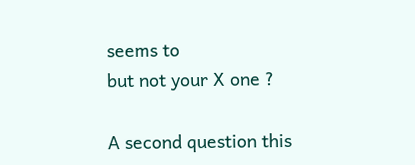seems to
but not your X one ?

A second question this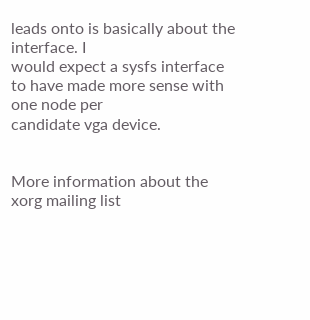leads onto is basically about the interface. I
would expect a sysfs interface to have made more sense with one node per
candidate vga device.


More information about the xorg mailing list